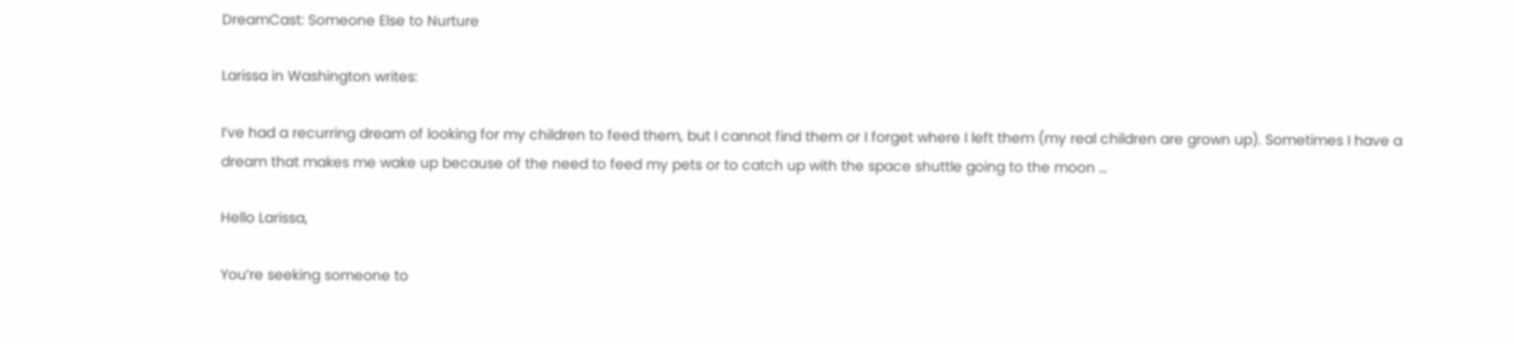DreamCast: Someone Else to Nurture

Larissa in Washington writes:

I’ve had a recurring dream of looking for my children to feed them, but I cannot find them or I forget where I left them (my real children are grown up). Sometimes I have a dream that makes me wake up because of the need to feed my pets or to catch up with the space shuttle going to the moon …

Hello Larissa,

You’re seeking someone to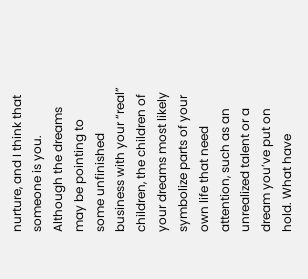nurture, and I think that someone is you. Although the dreams may be pointing to some unfinished business with your “real” children, the children of your dreams most likely symbolize parts of your own life that need attention, such as an unrealized talent or a dream you’ve put on hold. What have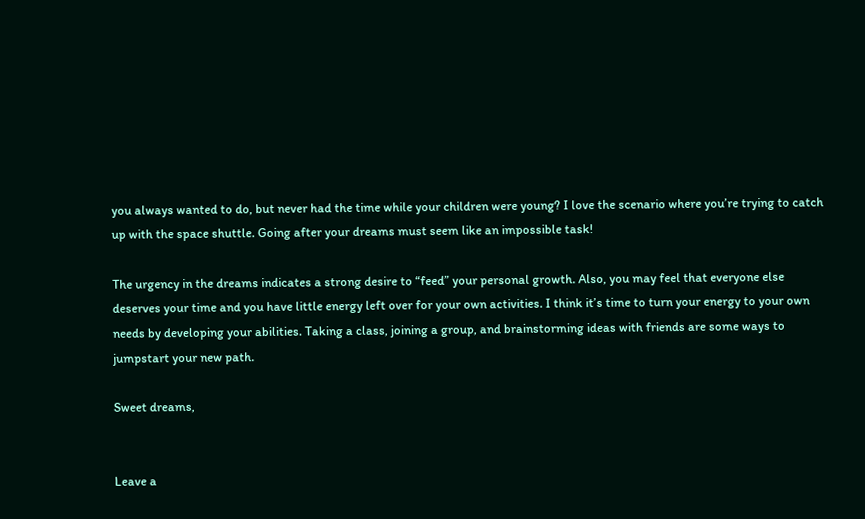you always wanted to do, but never had the time while your children were young? I love the scenario where you’re trying to catch up with the space shuttle. Going after your dreams must seem like an impossible task!

The urgency in the dreams indicates a strong desire to “feed” your personal growth. Also, you may feel that everyone else deserves your time and you have little energy left over for your own activities. I think it’s time to turn your energy to your own needs by developing your abilities. Taking a class, joining a group, and brainstorming ideas with friends are some ways to jumpstart your new path.

Sweet dreams,


Leave a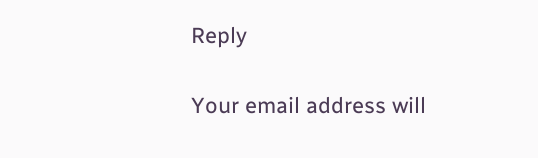Reply

Your email address will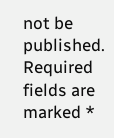not be published. Required fields are marked *